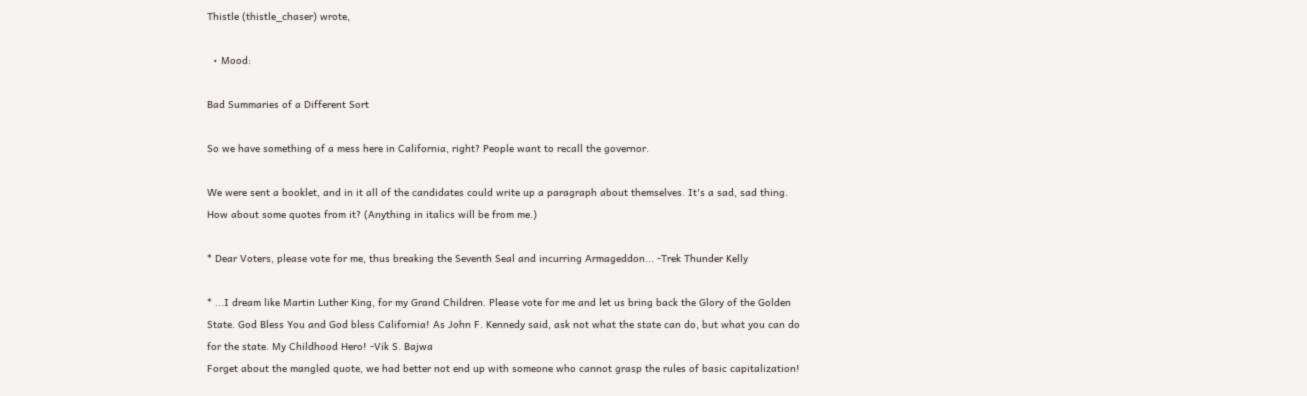Thistle (thistle_chaser) wrote,

  • Mood:

Bad Summaries of a Different Sort

So we have something of a mess here in California, right? People want to recall the governor.

We were sent a booklet, and in it all of the candidates could write up a paragraph about themselves. It's a sad, sad thing. How about some quotes from it? (Anything in italics will be from me.)

* Dear Voters, please vote for me, thus breaking the Seventh Seal and incurring Armageddon... -Trek Thunder Kelly

* ...I dream like Martin Luther King, for my Grand Children. Please vote for me and let us bring back the Glory of the Golden State. God Bless You and God bless California! As John F. Kennedy said, ask not what the state can do, but what you can do for the state. My Childhood Hero! -Vik S. Bajwa
Forget about the mangled quote, we had better not end up with someone who cannot grasp the rules of basic capitalization!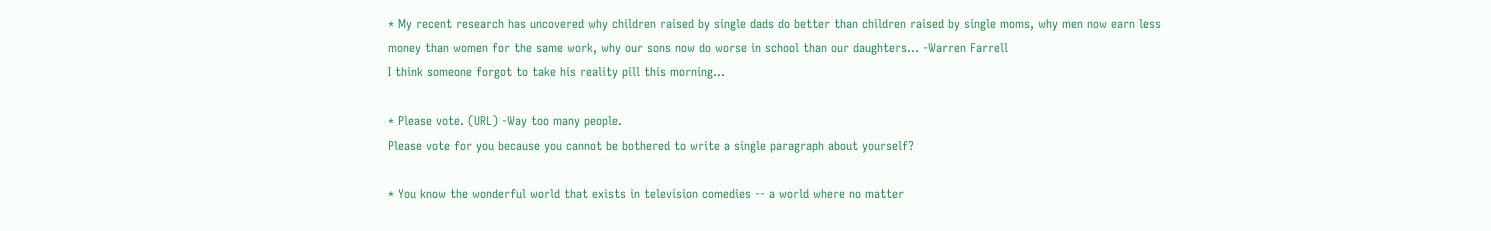* My recent research has uncovered why children raised by single dads do better than children raised by single moms, why men now earn less money than women for the same work, why our sons now do worse in school than our daughters... -Warren Farrell
I think someone forgot to take his reality pill this morning...

* Please vote. (URL) -Way too many people.
Please vote for you because you cannot be bothered to write a single paragraph about yourself?

* You know the wonderful world that exists in television comedies -- a world where no matter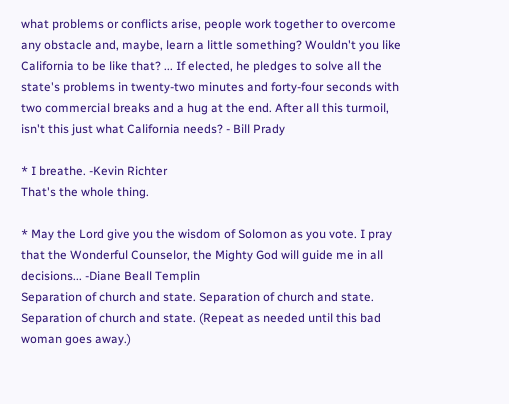what problems or conflicts arise, people work together to overcome any obstacle and, maybe, learn a little something? Wouldn't you like California to be like that? ... If elected, he pledges to solve all the state's problems in twenty-two minutes and forty-four seconds with two commercial breaks and a hug at the end. After all this turmoil, isn't this just what California needs? - Bill Prady

* I breathe. -Kevin Richter
That's the whole thing.

* May the Lord give you the wisdom of Solomon as you vote. I pray that the Wonderful Counselor, the Mighty God will guide me in all decisions... -Diane Beall Templin
Separation of church and state. Separation of church and state. Separation of church and state. (Repeat as needed until this bad woman goes away.)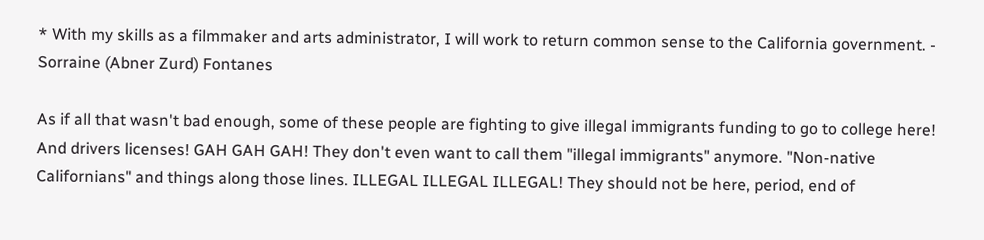* With my skills as a filmmaker and arts administrator, I will work to return common sense to the California government. - Sorraine (Abner Zurd) Fontanes

As if all that wasn't bad enough, some of these people are fighting to give illegal immigrants funding to go to college here! And drivers licenses! GAH GAH GAH! They don't even want to call them "illegal immigrants" anymore. "Non-native Californians" and things along those lines. ILLEGAL ILLEGAL ILLEGAL! They should not be here, period, end of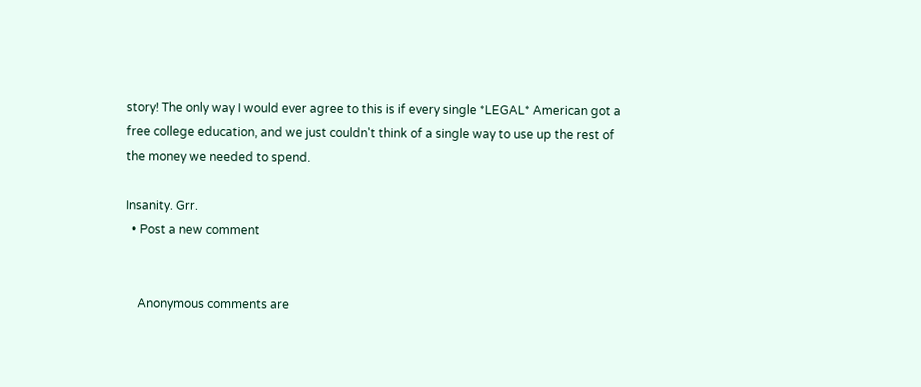story! The only way I would ever agree to this is if every single *LEGAL* American got a free college education, and we just couldn't think of a single way to use up the rest of the money we needed to spend.

Insanity. Grr.
  • Post a new comment


    Anonymous comments are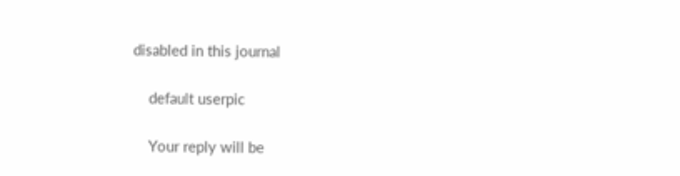disabled in this journal

    default userpic

    Your reply will be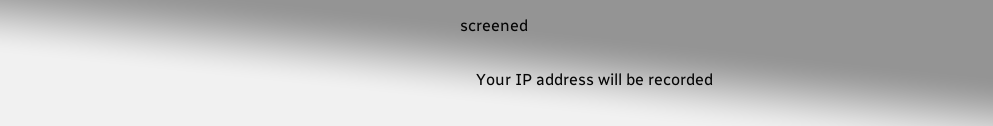screened

    Your IP address will be recorded